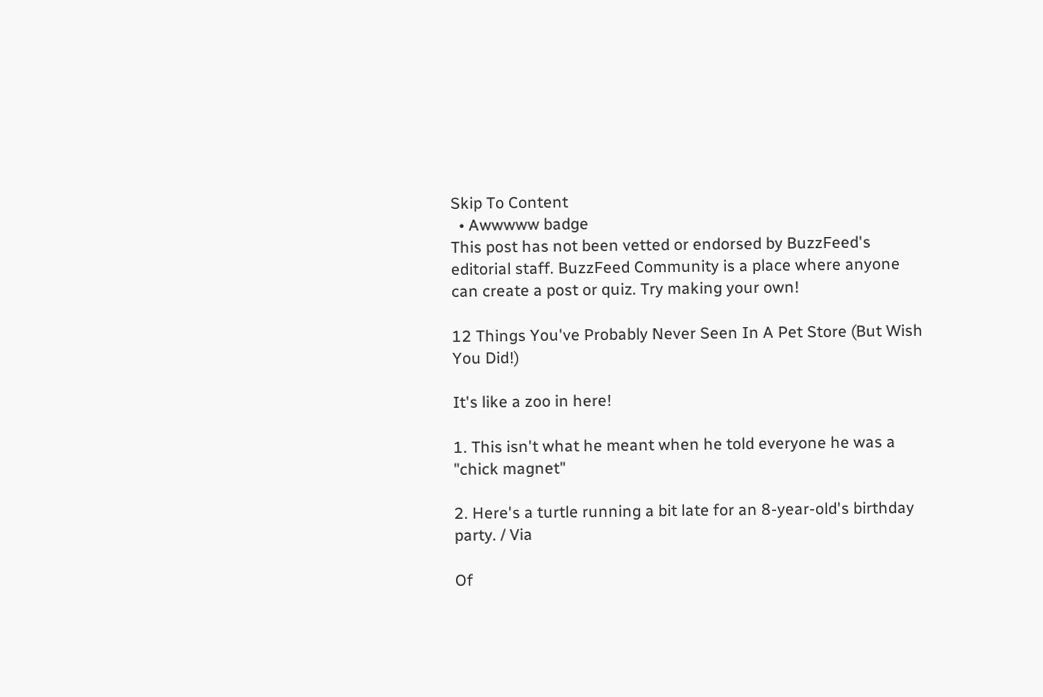Skip To Content
  • Awwwww badge
This post has not been vetted or endorsed by BuzzFeed's editorial staff. BuzzFeed Community is a place where anyone can create a post or quiz. Try making your own!

12 Things You've Probably Never Seen In A Pet Store (But Wish You Did!)

It's like a zoo in here!

1. This isn't what he meant when he told everyone he was a "chick magnet"

2. Here's a turtle running a bit late for an 8-year-old's birthday party. / Via

Of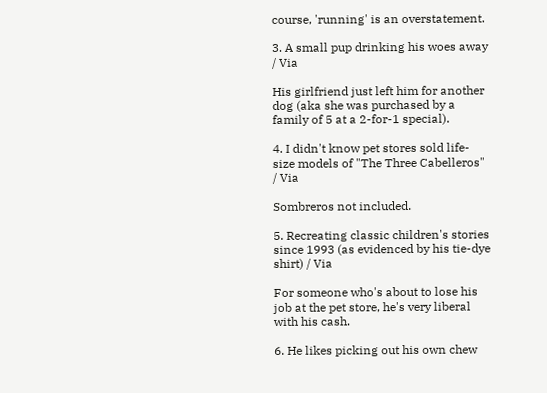course, 'running' is an overstatement.

3. A small pup drinking his woes away / Via

His girlfriend just left him for another dog (aka she was purchased by a family of 5 at a 2-for-1 special).

4. I didn't know pet stores sold life-size models of "The Three Cabelleros" / Via

Sombreros not included.

5. Recreating classic children's stories since 1993 (as evidenced by his tie-dye shirt) / Via

For someone who's about to lose his job at the pet store, he's very liberal with his cash.

6. He likes picking out his own chew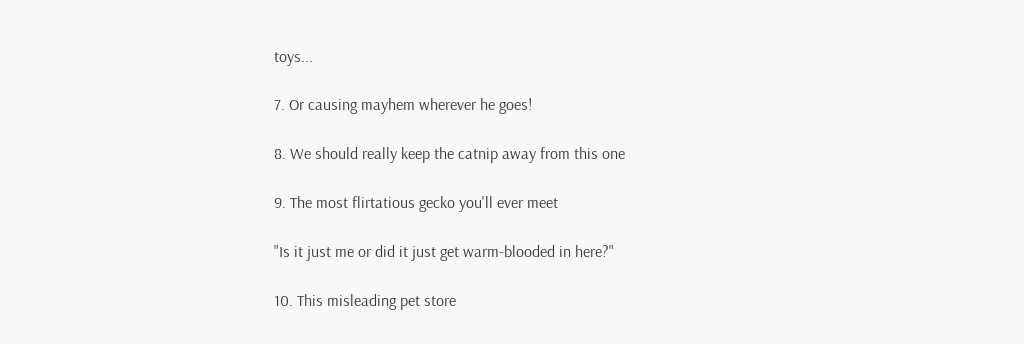toys...

7. Or causing mayhem wherever he goes!

8. We should really keep the catnip away from this one

9. The most flirtatious gecko you'll ever meet

"Is it just me or did it just get warm-blooded in here?"

10. This misleading pet store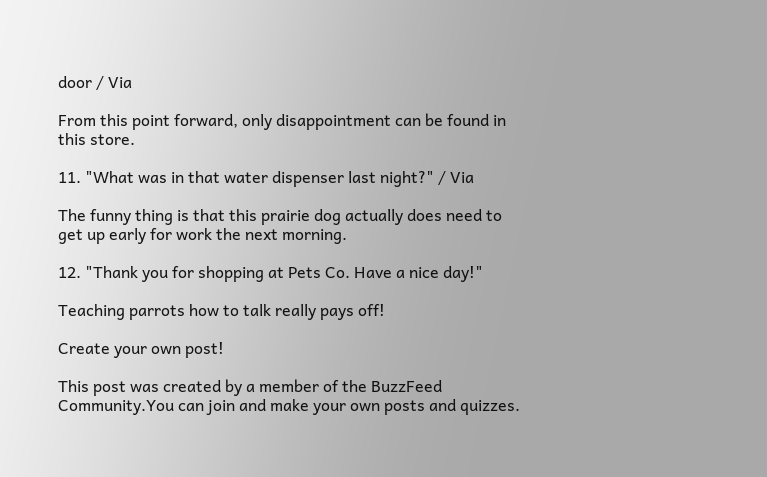door / Via

From this point forward, only disappointment can be found in this store.

11. "What was in that water dispenser last night?" / Via

The funny thing is that this prairie dog actually does need to get up early for work the next morning.

12. "Thank you for shopping at Pets Co. Have a nice day!"

Teaching parrots how to talk really pays off!

Create your own post!

This post was created by a member of the BuzzFeed Community.You can join and make your own posts and quizzes.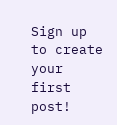Sign up to create your first post!